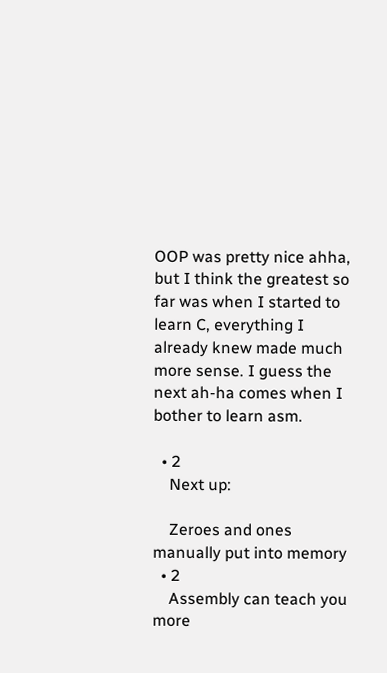OOP was pretty nice ahha, but I think the greatest so far was when I started to learn C, everything I already knew made much more sense. I guess the next ah-ha comes when I bother to learn asm.

  • 2
    Next up:

    Zeroes and ones manually put into memory
  • 2
    Assembly can teach you more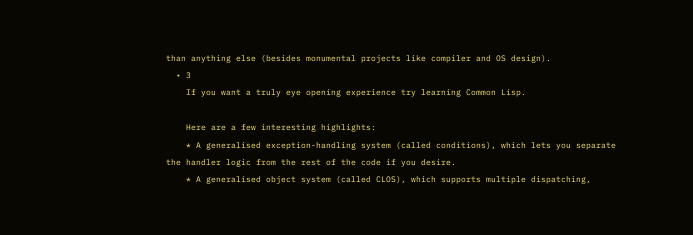than anything else (besides monumental projects like compiler and OS design).
  • 3
    If you want a truly eye opening experience try learning Common Lisp.

    Here are a few interesting highlights:
    * A generalised exception-handling system (called conditions), which lets you separate the handler logic from the rest of the code if you desire.
    * A generalised object system (called CLOS), which supports multiple dispatching,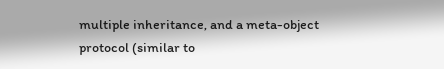multiple inheritance, and a meta-object protocol (similar to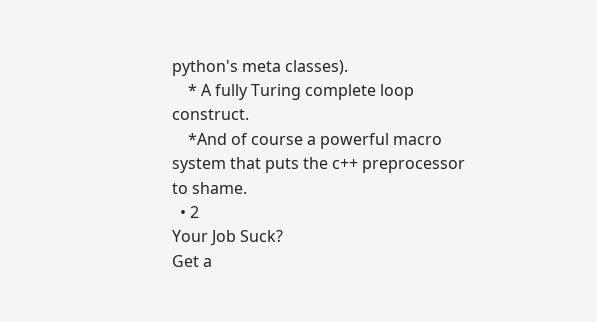python's meta classes).
    * A fully Turing complete loop construct.
    *And of course a powerful macro system that puts the c++ preprocessor to shame.
  • 2
Your Job Suck?
Get a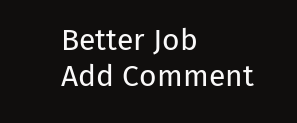Better Job
Add Comment